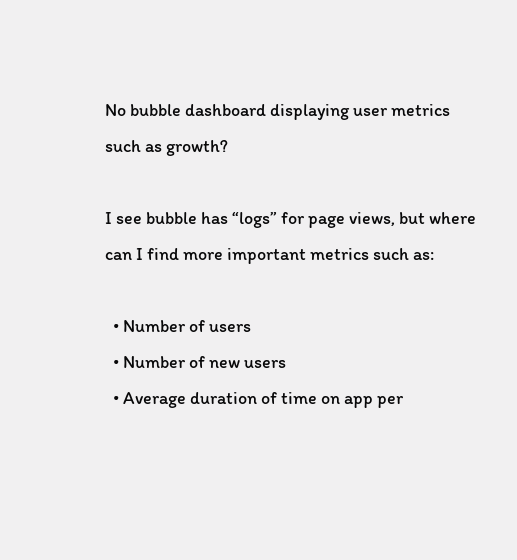No bubble dashboard displaying user metrics such as growth?

I see bubble has “logs” for page views, but where can I find more important metrics such as:

  • Number of users
  • Number of new users
  • Average duration of time on app per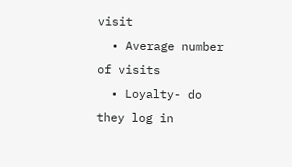visit
  • Average number of visits
  • Loyalty- do they log in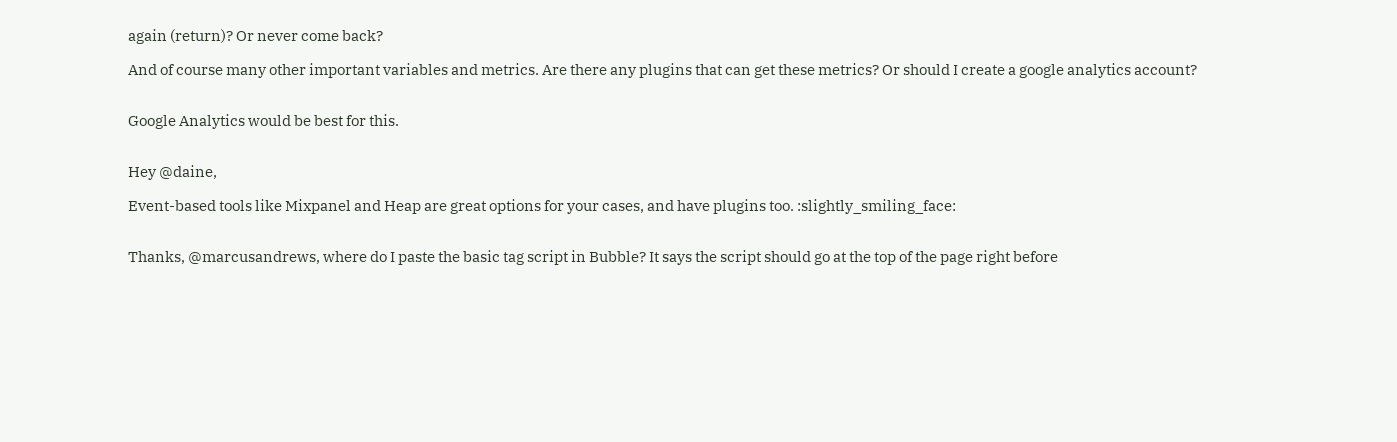again (return)? Or never come back?

And of course many other important variables and metrics. Are there any plugins that can get these metrics? Or should I create a google analytics account?


Google Analytics would be best for this.


Hey @daine,

Event-based tools like Mixpanel and Heap are great options for your cases, and have plugins too. :slightly_smiling_face:


Thanks, @marcusandrews, where do I paste the basic tag script in Bubble? It says the script should go at the top of the page right before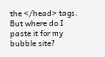the </head> tags. But where do I paste it for my bubble site?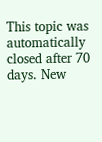This topic was automatically closed after 70 days. New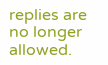replies are no longer allowed.